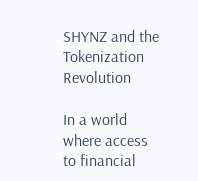SHYNZ and the Tokenization Revolution

In a world where access to financial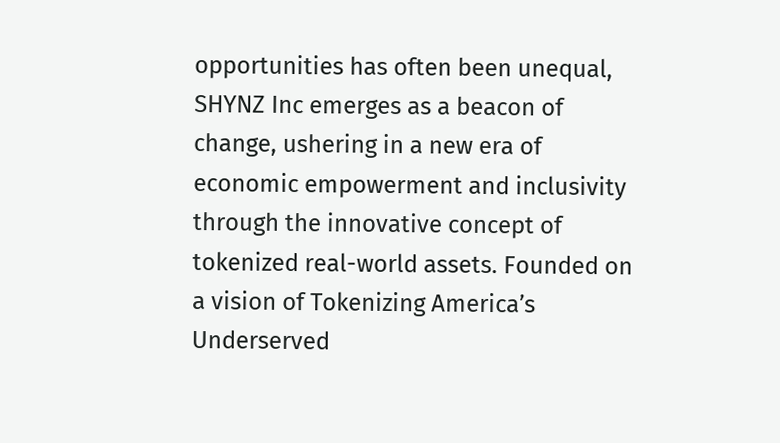opportunities has often been unequal, SHYNZ Inc emerges as a beacon of change, ushering in a new era of economic empowerment and inclusivity through the innovative concept of tokenized real-world assets. Founded on a vision of Tokenizing America’s Underserved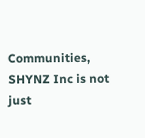Communities, SHYNZ Inc is not just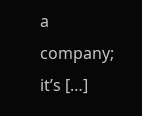a company; it’s […]